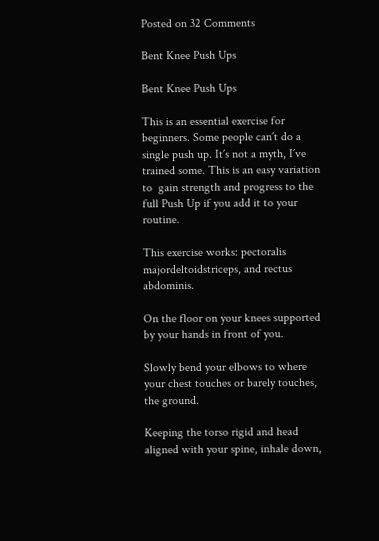Posted on 32 Comments

Bent Knee Push Ups

Bent Knee Push Ups

This is an essential exercise for beginners. Some people can´t do a single push up. It´s not a myth, I´ve trained some. This is an easy variation to  gain strength and progress to the full Push Up if you add it to your routine.

This exercise works: pectoralis majordeltoidstriceps, and rectus abdominis.

On the floor on your knees supported by your hands in front of you.

Slowly bend your elbows to where your chest touches or barely touches, the ground.

Keeping the torso rigid and head aligned with your spine, inhale down,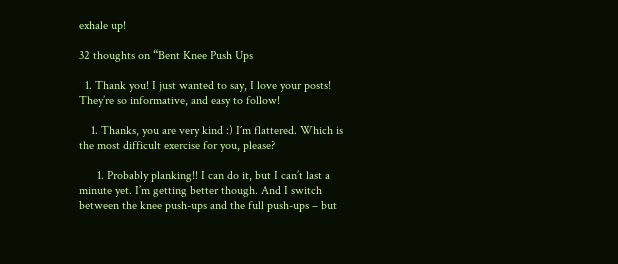exhale up!

32 thoughts on “Bent Knee Push Ups

  1. Thank you! I just wanted to say, I love your posts! They’re so informative, and easy to follow!

    1. Thanks, you are very kind :) I´m flattered. Which is the most difficult exercise for you, please?

      1. Probably planking!! I can do it, but I can’t last a minute yet. I’m getting better though. And I switch between the knee push-ups and the full push-ups – but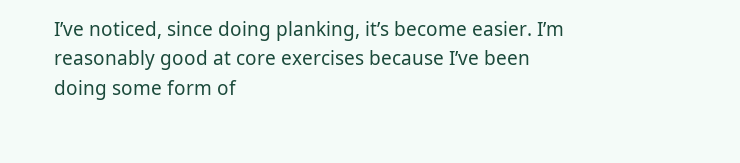I’ve noticed, since doing planking, it’s become easier. I’m reasonably good at core exercises because I’ve been doing some form of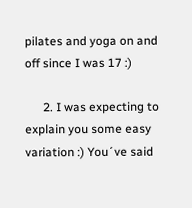pilates and yoga on and off since I was 17 :)

      2. I was expecting to explain you some easy variation :) You´ve said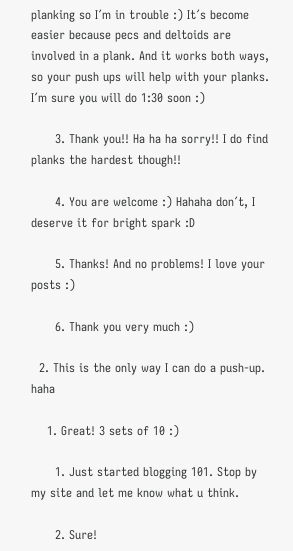planking so I´m in trouble :) It´s become easier because pecs and deltoids are involved in a plank. And it works both ways, so your push ups will help with your planks. I´m sure you will do 1:30 soon :)

      3. Thank you!! Ha ha ha sorry!! I do find planks the hardest though!!

      4. You are welcome :) Hahaha don´t, I deserve it for bright spark :D

      5. Thanks! And no problems! I love your posts :)

      6. Thank you very much :)

  2. This is the only way I can do a push-up. haha

    1. Great! 3 sets of 10 :)

      1. Just started blogging 101. Stop by my site and let me know what u think.

      2. Sure!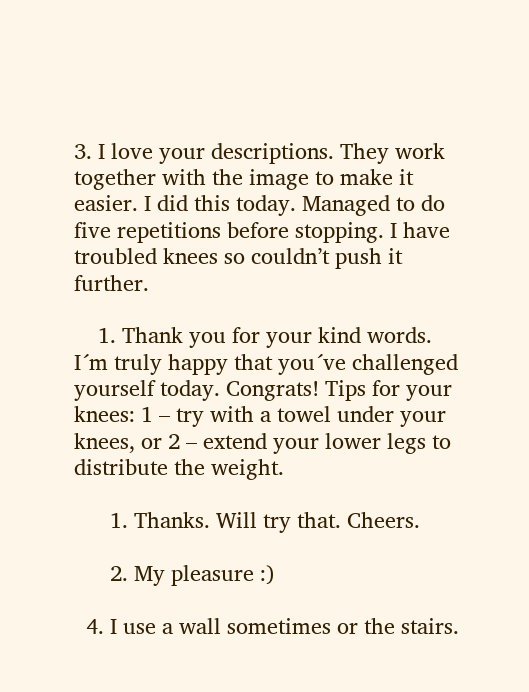3. I love your descriptions. They work together with the image to make it easier. I did this today. Managed to do five repetitions before stopping. I have troubled knees so couldn’t push it further.

    1. Thank you for your kind words. I´m truly happy that you´ve challenged yourself today. Congrats! Tips for your knees: 1 – try with a towel under your knees, or 2 – extend your lower legs to distribute the weight.

      1. Thanks. Will try that. Cheers.

      2. My pleasure :)

  4. I use a wall sometimes or the stairs.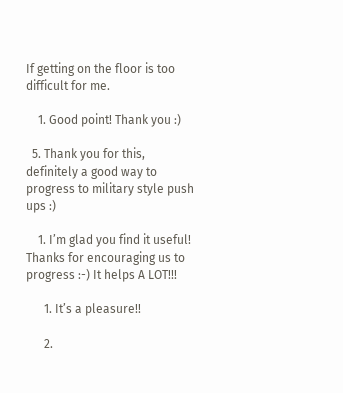If getting on the floor is too difficult for me.

    1. Good point! Thank you :)

  5. Thank you for this, definitely a good way to progress to military style push ups :)

    1. I’m glad you find it useful! Thanks for encouraging us to progress :-) It helps A LOT!!!

      1. It’s a pleasure!!

      2.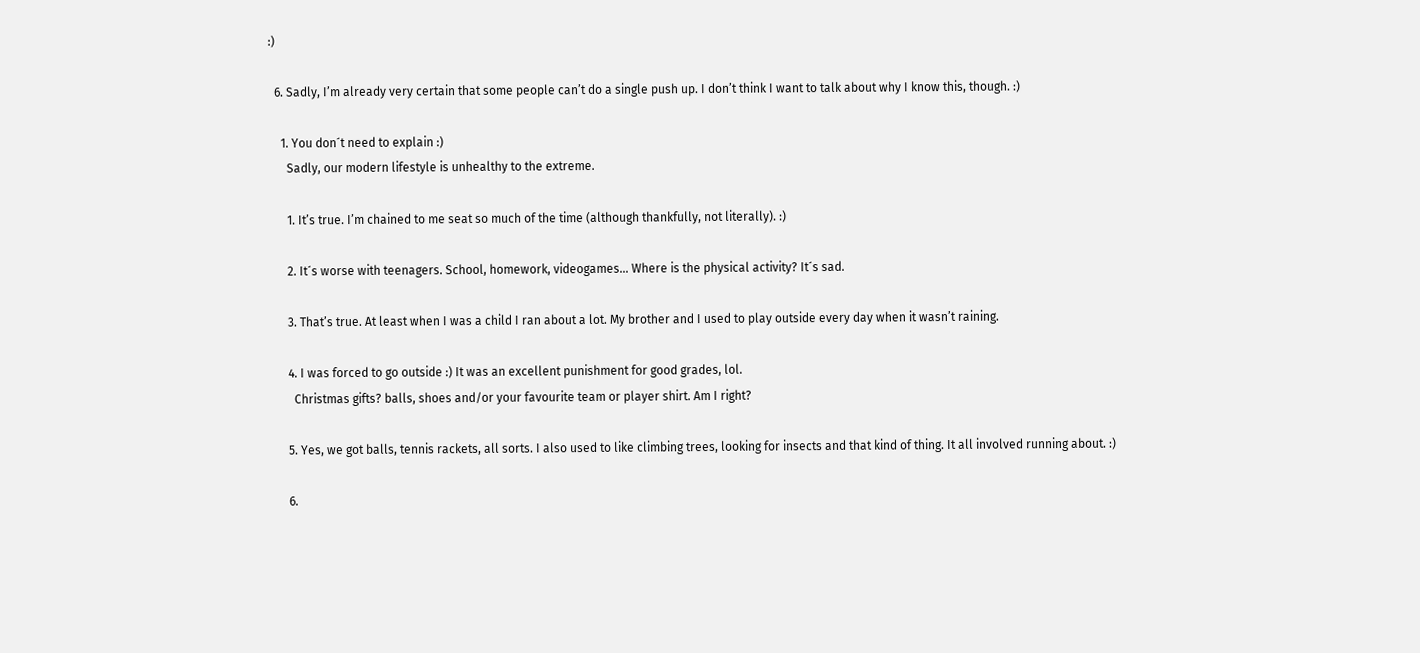:)

  6. Sadly, I’m already very certain that some people can’t do a single push up. I don’t think I want to talk about why I know this, though. :)

    1. You don´t need to explain :)
      Sadly, our modern lifestyle is unhealthy to the extreme.

      1. It’s true. I’m chained to me seat so much of the time (although thankfully, not literally). :)

      2. It´s worse with teenagers. School, homework, videogames… Where is the physical activity? It´s sad.

      3. That’s true. At least when I was a child I ran about a lot. My brother and I used to play outside every day when it wasn’t raining.

      4. I was forced to go outside :) It was an excellent punishment for good grades, lol.
        Christmas gifts? balls, shoes and/or your favourite team or player shirt. Am I right?

      5. Yes, we got balls, tennis rackets, all sorts. I also used to like climbing trees, looking for insects and that kind of thing. It all involved running about. :)

      6.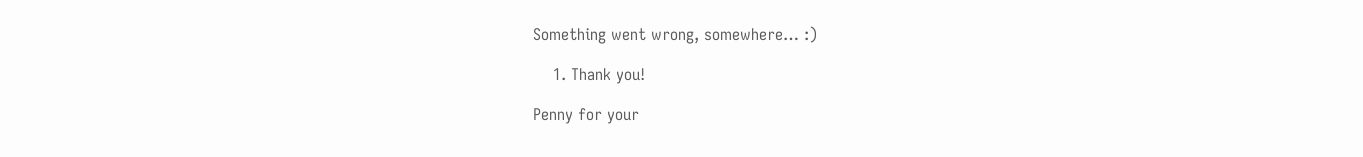Something went wrong, somewhere… :)

    1. Thank you!

Penny for your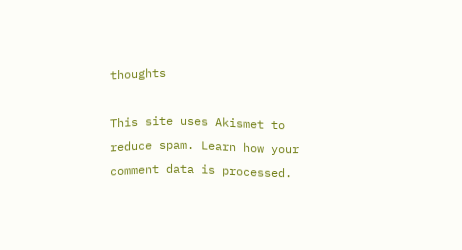thoughts

This site uses Akismet to reduce spam. Learn how your comment data is processed.